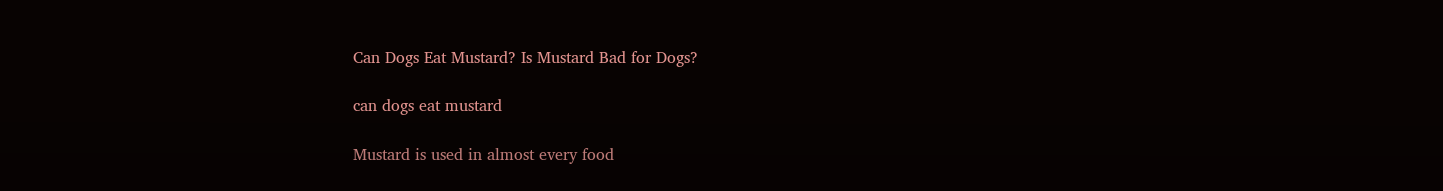Can Dogs Eat Mustard? Is Mustard Bad for Dogs?

can dogs eat mustard

Mustard is used in almost every food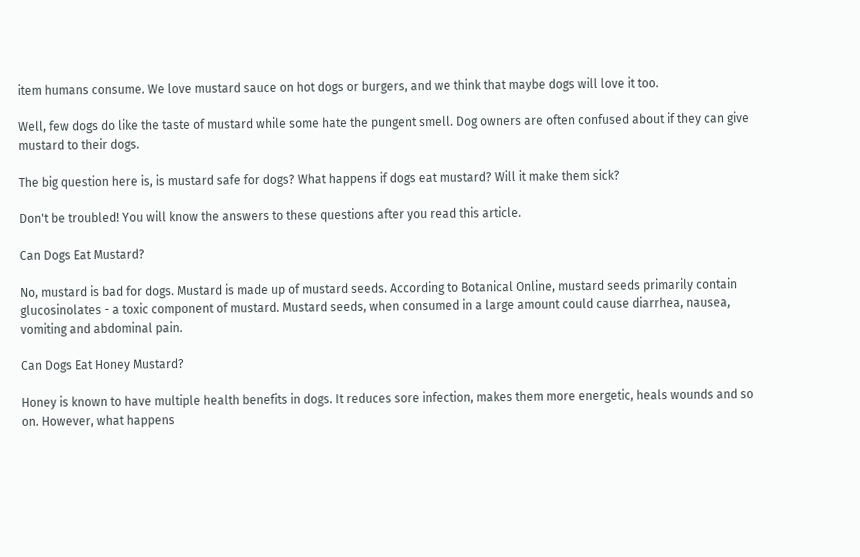item humans consume. We love mustard sauce on hot dogs or burgers, and we think that maybe dogs will love it too.

Well, few dogs do like the taste of mustard while some hate the pungent smell. Dog owners are often confused about if they can give mustard to their dogs.

The big question here is, is mustard safe for dogs? What happens if dogs eat mustard? Will it make them sick?

Don't be troubled! You will know the answers to these questions after you read this article.

Can Dogs Eat Mustard?

No, mustard is bad for dogs. Mustard is made up of mustard seeds. According to Botanical Online, mustard seeds primarily contain glucosinolates - a toxic component of mustard. Mustard seeds, when consumed in a large amount could cause diarrhea, nausea, vomiting and abdominal pain.

Can Dogs Eat Honey Mustard?

Honey is known to have multiple health benefits in dogs. It reduces sore infection, makes them more energetic, heals wounds and so on. However, what happens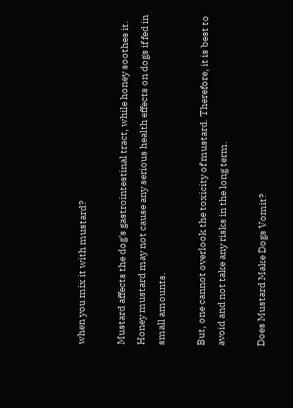when you mix it with mustard?

Mustard affects the dog's gastrointestinal tract, while honey soothes it. Honey mustard may not cause any serious health effects on dogs if fed in small amounts.

But, one cannot overlook the toxicity of mustard. Therefore, it is best to avoid and not take any risks in the long term.

Does Mustard Make Dogs Vomit?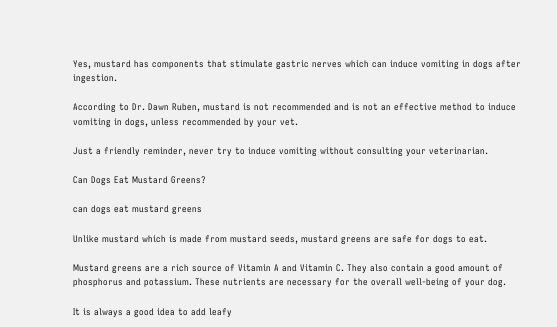Yes, mustard has components that stimulate gastric nerves which can induce vomiting in dogs after ingestion.

According to Dr. Dawn Ruben, mustard is not recommended and is not an effective method to induce vomiting in dogs, unless recommended by your vet.

Just a friendly reminder, never try to induce vomiting without consulting your veterinarian.

Can Dogs Eat Mustard Greens?

can dogs eat mustard greens

Unlike mustard which is made from mustard seeds, mustard greens are safe for dogs to eat.

Mustard greens are a rich source of Vitamin A and Vitamin C. They also contain a good amount of phosphorus and potassium. These nutrients are necessary for the overall well-being of your dog.

It is always a good idea to add leafy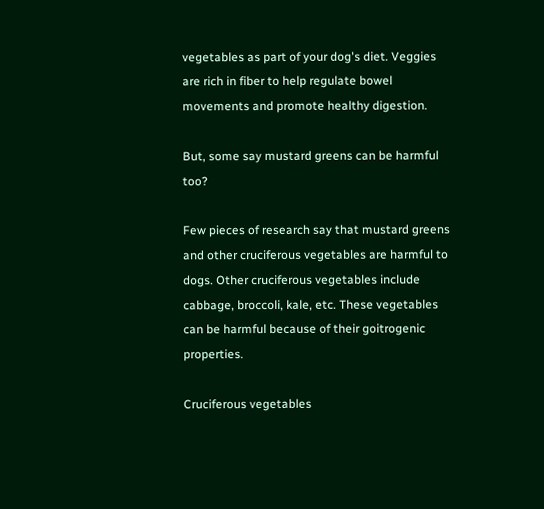vegetables as part of your dog's diet. Veggies are rich in fiber to help regulate bowel movements and promote healthy digestion.

But, some say mustard greens can be harmful too?

Few pieces of research say that mustard greens and other cruciferous vegetables are harmful to dogs. Other cruciferous vegetables include cabbage, broccoli, kale, etc. These vegetables can be harmful because of their goitrogenic properties.

Cruciferous vegetables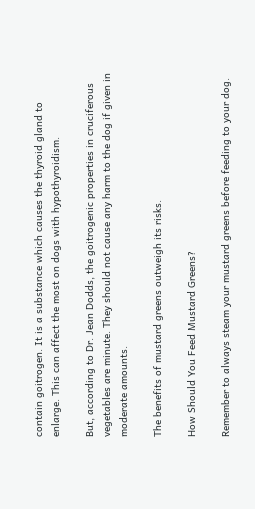contain goitrogen. It is a substance which causes the thyroid gland to enlarge. This can affect the most on dogs with hypothyroidism.

But, according to Dr. Jean Dodds, the goitrogenic properties in cruciferous vegetables are minute. They should not cause any harm to the dog if given in moderate amounts.

The benefits of mustard greens outweigh its risks.

How Should You Feed Mustard Greens?

Remember to always steam your mustard greens before feeding to your dog.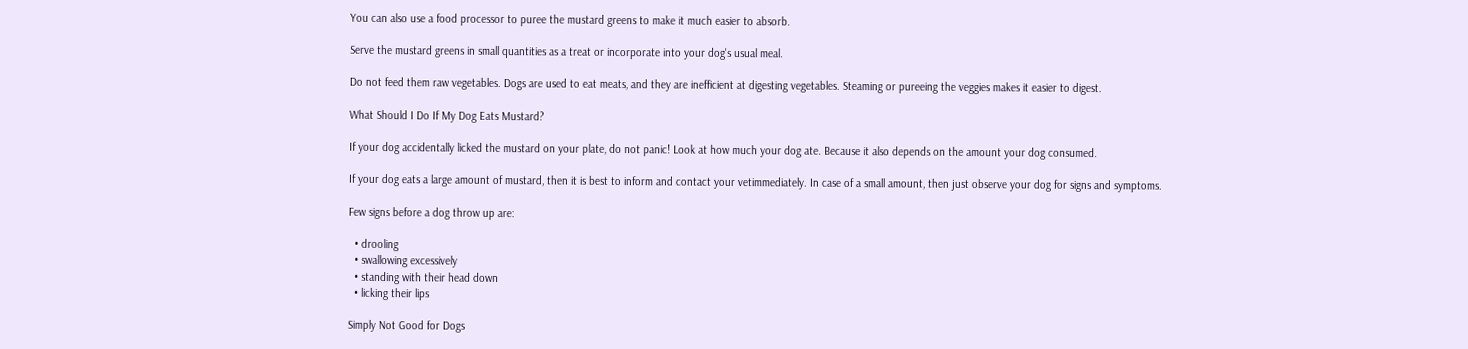You can also use a food processor to puree the mustard greens to make it much easier to absorb.

Serve the mustard greens in small quantities as a treat or incorporate into your dog's usual meal.

Do not feed them raw vegetables. Dogs are used to eat meats, and they are inefficient at digesting vegetables. Steaming or pureeing the veggies makes it easier to digest.

What Should I Do If My Dog Eats Mustard?

If your dog accidentally licked the mustard on your plate, do not panic! Look at how much your dog ate. Because it also depends on the amount your dog consumed.

If your dog eats a large amount of mustard, then it is best to inform and contact your vetimmediately. In case of a small amount, then just observe your dog for signs and symptoms.

Few signs before a dog throw up are:

  • drooling
  • swallowing excessively
  • standing with their head down
  • licking their lips

Simply Not Good for Dogs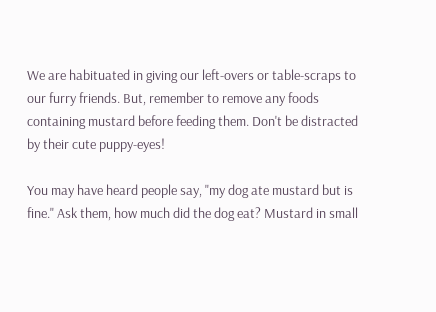We are habituated in giving our left-overs or table-scraps to our furry friends. But, remember to remove any foods containing mustard before feeding them. Don't be distracted by their cute puppy-eyes!

You may have heard people say, "my dog ate mustard but is fine." Ask them, how much did the dog eat? Mustard in small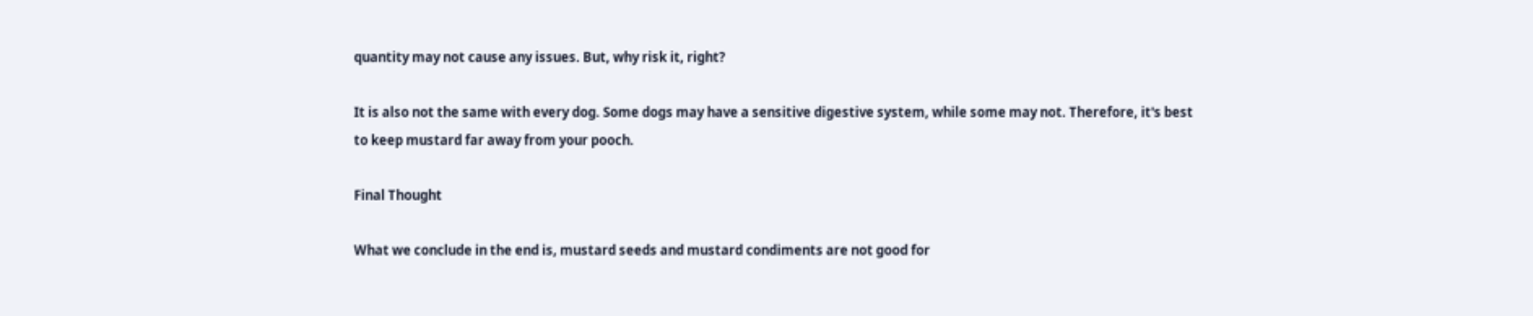quantity may not cause any issues. But, why risk it, right?

It is also not the same with every dog. Some dogs may have a sensitive digestive system, while some may not. Therefore, it's best to keep mustard far away from your pooch.

Final Thought

What we conclude in the end is, mustard seeds and mustard condiments are not good for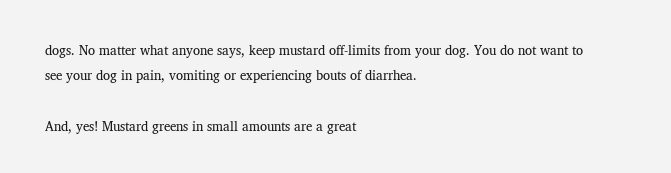dogs. No matter what anyone says, keep mustard off-limits from your dog. You do not want to see your dog in pain, vomiting or experiencing bouts of diarrhea.

And, yes! Mustard greens in small amounts are a great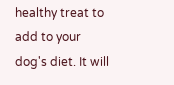healthy treat to add to your dog's diet. It will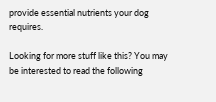provide essential nutrients your dog requires.

Looking for more stuff like this? You may be interested to read the following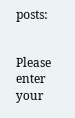posts:


Please enter your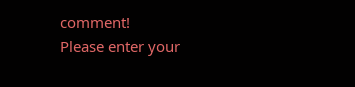comment!
Please enter your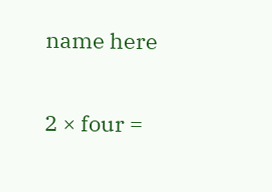name here

2 × four =